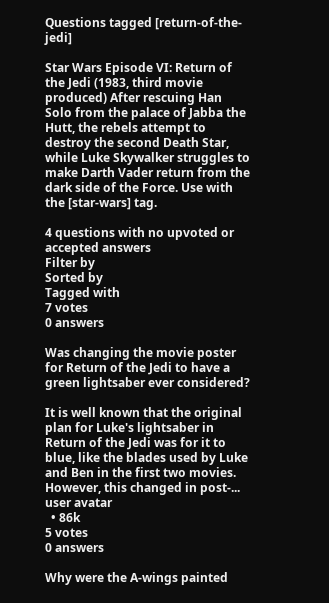Questions tagged [return-of-the-jedi]

Star Wars Episode VI: Return of the Jedi (1983, third movie produced) After rescuing Han Solo from the palace of Jabba the Hutt, the rebels attempt to destroy the second Death Star, while Luke Skywalker struggles to make Darth Vader return from the dark side of the Force. Use with the [star-wars] tag.

4 questions with no upvoted or accepted answers
Filter by
Sorted by
Tagged with
7 votes
0 answers

Was changing the movie poster for Return of the Jedi to have a green lightsaber ever considered?

It is well known that the original plan for Luke's lightsaber in Return of the Jedi was for it to blue, like the blades used by Luke and Ben in the first two movies. However, this changed in post-...
user avatar
  • 86k
5 votes
0 answers

Why were the A-wings painted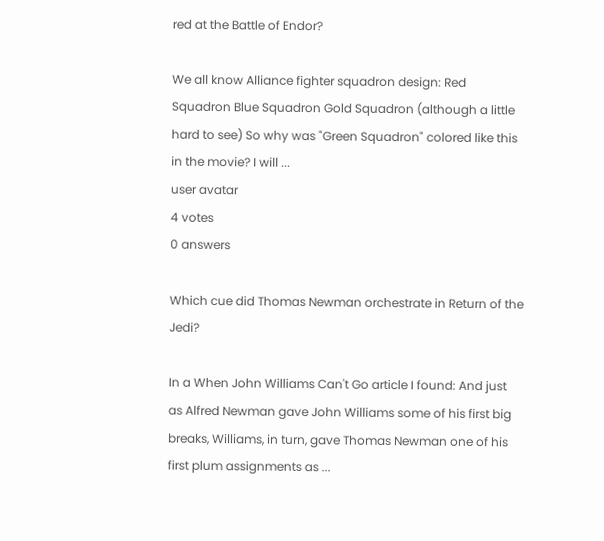red at the Battle of Endor?

We all know Alliance fighter squadron design: Red Squadron Blue Squadron Gold Squadron (although a little hard to see) So why was "Green Squadron" colored like this in the movie? I will ...
user avatar
4 votes
0 answers

Which cue did Thomas Newman orchestrate in Return of the Jedi?

In a When John Williams Can't Go article I found: And just as Alfred Newman gave John Williams some of his first big breaks, Williams, in turn, gave Thomas Newman one of his first plum assignments as ...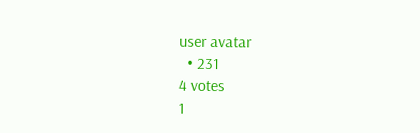user avatar
  • 231
4 votes
1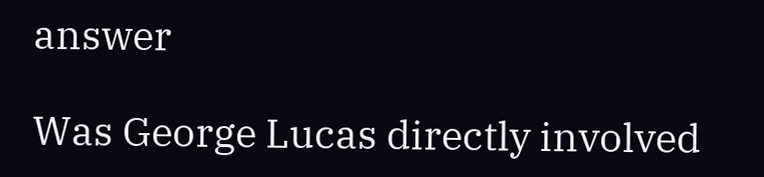answer

Was George Lucas directly involved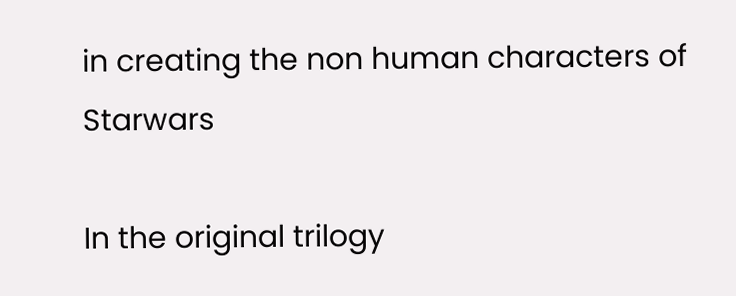in creating the non human characters of Starwars

In the original trilogy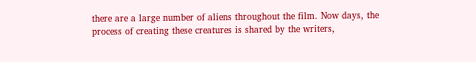there are a large number of aliens throughout the film. Now days, the process of creating these creatures is shared by the writers,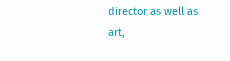director as well as art,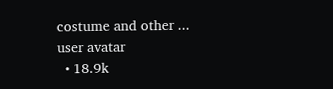costume and other ...
user avatar
  • 18.9k